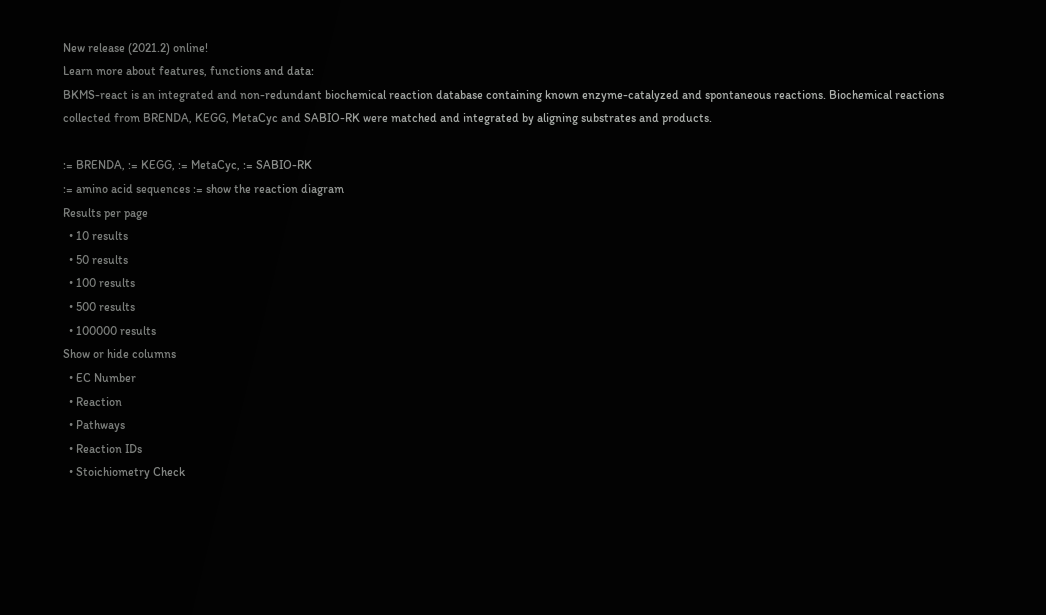New release (2021.2) online!
Learn more about features, functions and data:
BKMS-react is an integrated and non-redundant biochemical reaction database containing known enzyme-catalyzed and spontaneous reactions. Biochemical reactions collected from BRENDA, KEGG, MetaCyc and SABIO-RK were matched and integrated by aligning substrates and products.

:= BRENDA, := KEGG, := MetaCyc, := SABIO-RK
:= amino acid sequences := show the reaction diagram
Results per page
  • 10 results
  • 50 results
  • 100 results
  • 500 results
  • 100000 results
Show or hide columns
  • EC Number
  • Reaction
  • Pathways
  • Reaction IDs
  • Stoichiometry Check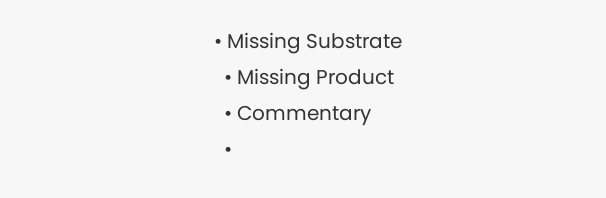• Missing Substrate
  • Missing Product
  • Commentary
  •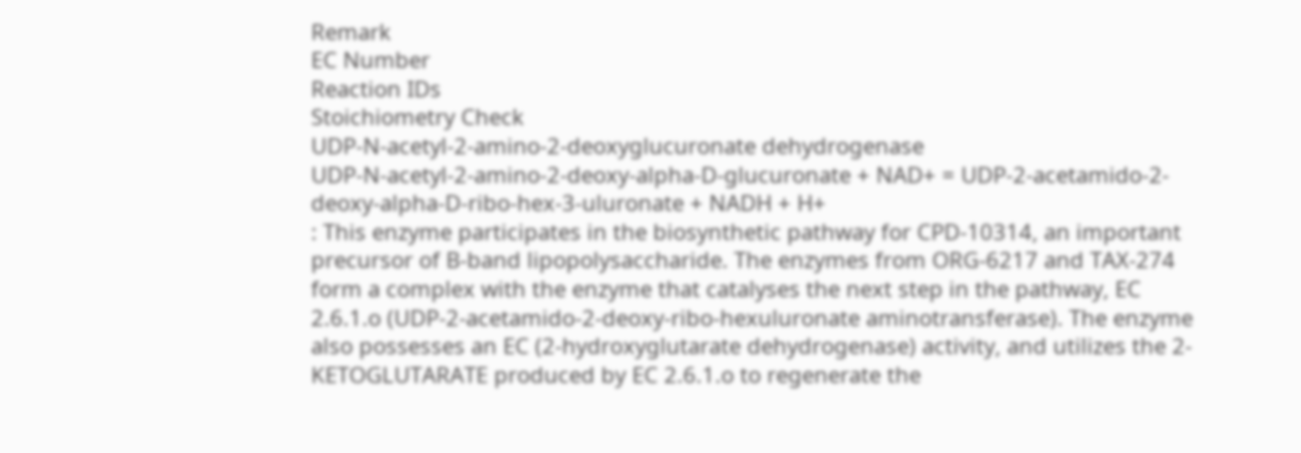Remark
EC Number
Reaction IDs
Stoichiometry Check
UDP-N-acetyl-2-amino-2-deoxyglucuronate dehydrogenase
UDP-N-acetyl-2-amino-2-deoxy-alpha-D-glucuronate + NAD+ = UDP-2-acetamido-2-deoxy-alpha-D-ribo-hex-3-uluronate + NADH + H+
: This enzyme participates in the biosynthetic pathway for CPD-10314, an important precursor of B-band lipopolysaccharide. The enzymes from ORG-6217 and TAX-274 form a complex with the enzyme that catalyses the next step in the pathway, EC 2.6.1.o (UDP-2-acetamido-2-deoxy-ribo-hexuluronate aminotransferase). The enzyme also possesses an EC (2-hydroxyglutarate dehydrogenase) activity, and utilizes the 2-KETOGLUTARATE produced by EC 2.6.1.o to regenerate the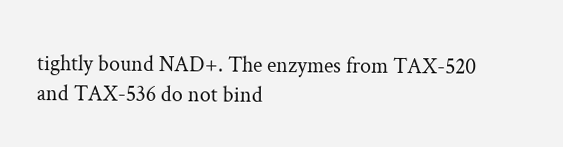tightly bound NAD+. The enzymes from TAX-520 and TAX-536 do not bind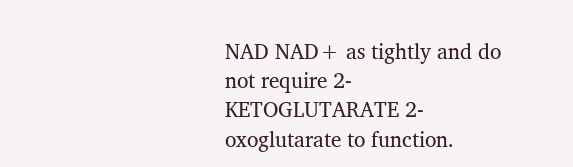NAD NAD+ as tightly and do not require 2-KETOGLUTARATE 2-oxoglutarate to function.